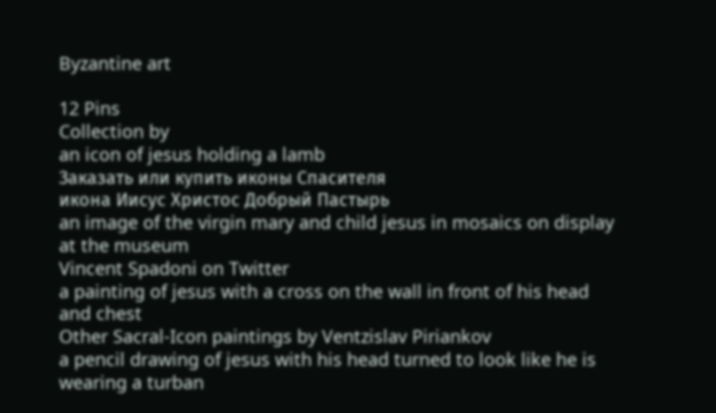Byzantine art

12 Pins
Collection by
an icon of jesus holding a lamb
Заказать или купить иконы Спасителя
икона Иисус Христос Добрый Пастырь
an image of the virgin mary and child jesus in mosaics on display at the museum
Vincent Spadoni on Twitter
a painting of jesus with a cross on the wall in front of his head and chest
Other Sacral-Icon paintings by Ventzislav Piriankov
a pencil drawing of jesus with his head turned to look like he is wearing a turban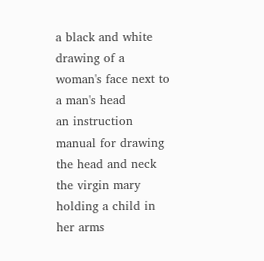a black and white drawing of a woman's face next to a man's head
an instruction manual for drawing the head and neck
the virgin mary holding a child in her arms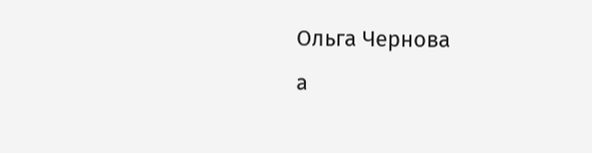Ольга Чернова
a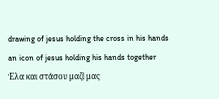drawing of jesus holding the cross in his hands
an icon of jesus holding his hands together
Έλα και στάσου μαζί μας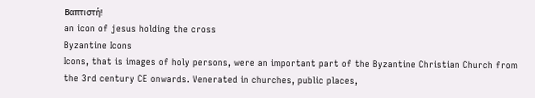Βαπτιστή!
an icon of jesus holding the cross
Byzantine Icons
Icons, that is images of holy persons, were an important part of the Byzantine Christian Church from the 3rd century CE onwards. Venerated in churches, public places,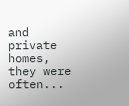and private homes, they were often...